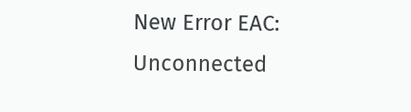New Error EAC: Unconnected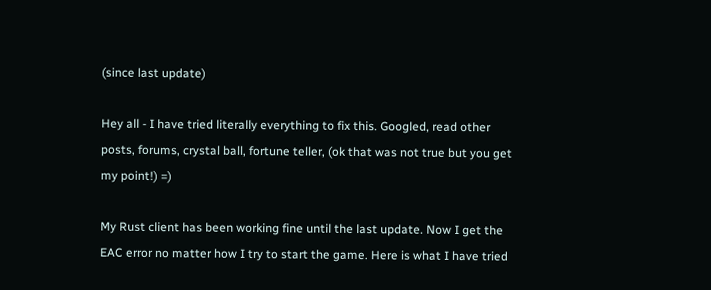(since last update)

Hey all - I have tried literally everything to fix this. Googled, read other posts, forums, crystal ball, fortune teller, (ok that was not true but you get my point!) =)

My Rust client has been working fine until the last update. Now I get the EAC error no matter how I try to start the game. Here is what I have tried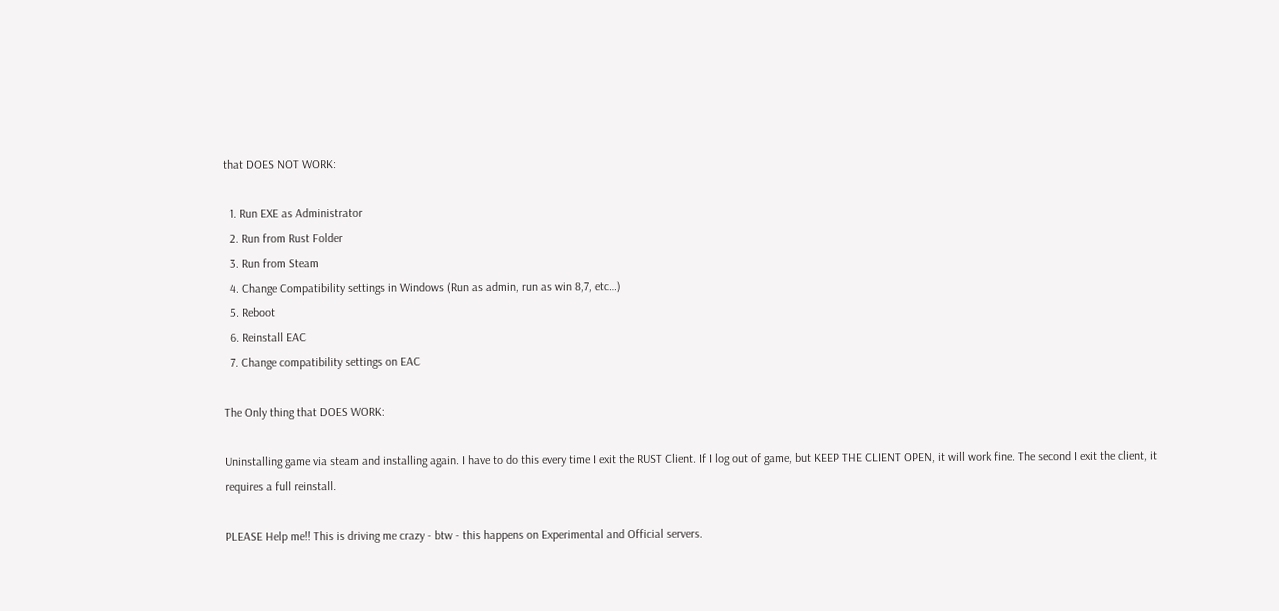that DOES NOT WORK:

  1. Run EXE as Administrator
  2. Run from Rust Folder
  3. Run from Steam
  4. Change Compatibility settings in Windows (Run as admin, run as win 8,7, etc…)
  5. Reboot
  6. Reinstall EAC
  7. Change compatibility settings on EAC

The Only thing that DOES WORK:

Uninstalling game via steam and installing again. I have to do this every time I exit the RUST Client. If I log out of game, but KEEP THE CLIENT OPEN, it will work fine. The second I exit the client, it requires a full reinstall.

PLEASE Help me!! This is driving me crazy - btw - this happens on Experimental and Official servers.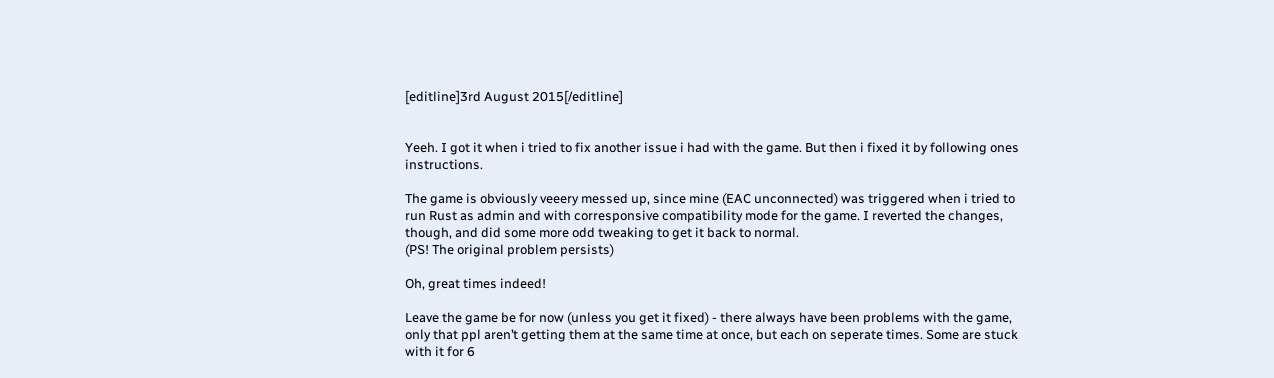[editline]3rd August 2015[/editline]


Yeeh. I got it when i tried to fix another issue i had with the game. But then i fixed it by following ones instructions.

The game is obviously veeery messed up, since mine (EAC unconnected) was triggered when i tried to run Rust as admin and with corresponsive compatibility mode for the game. I reverted the changes, though, and did some more odd tweaking to get it back to normal.
(PS! The original problem persists)

Oh, great times indeed!

Leave the game be for now (unless you get it fixed) - there always have been problems with the game, only that ppl aren’t getting them at the same time at once, but each on seperate times. Some are stuck with it for 6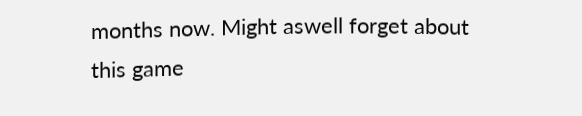months now. Might aswell forget about this game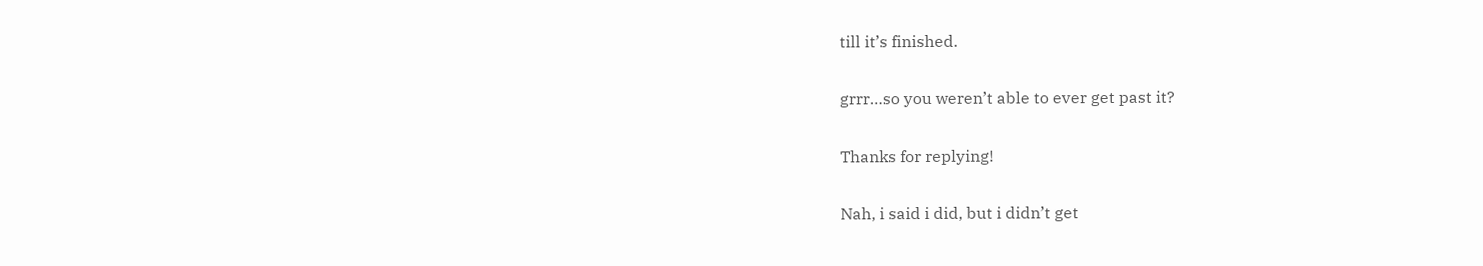till it’s finished.

grrr…so you weren’t able to ever get past it?

Thanks for replying!

Nah, i said i did, but i didn’t get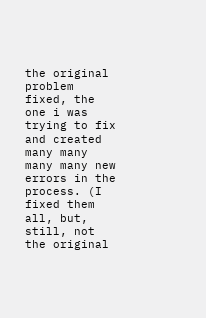the original problem fixed, the one i was trying to fix and created many many many many new errors in the process. (I fixed them all, but, still, not the original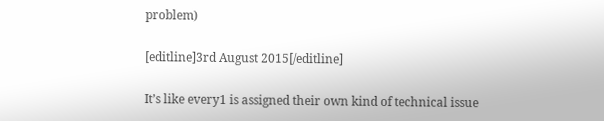problem)

[editline]3rd August 2015[/editline]

It’s like every1 is assigned their own kind of technical issue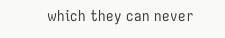which they can never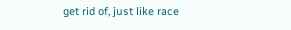get rid of, just like race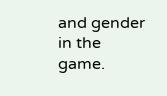and gender in the game.